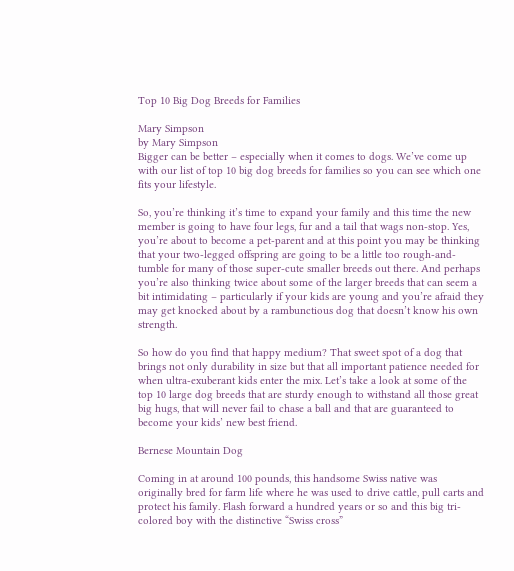Top 10 Big Dog Breeds for Families

Mary Simpson
by Mary Simpson
Bigger can be better – especially when it comes to dogs. We’ve come up with our list of top 10 big dog breeds for families so you can see which one fits your lifestyle.

So, you’re thinking it’s time to expand your family and this time the new member is going to have four legs, fur and a tail that wags non-stop. Yes, you’re about to become a pet-parent and at this point you may be thinking that your two-legged offspring are going to be a little too rough-and-tumble for many of those super-cute smaller breeds out there. And perhaps you’re also thinking twice about some of the larger breeds that can seem a bit intimidating – particularly if your kids are young and you’re afraid they may get knocked about by a rambunctious dog that doesn’t know his own strength.

So how do you find that happy medium? That sweet spot of a dog that brings not only durability in size but that all important patience needed for when ultra-exuberant kids enter the mix. Let’s take a look at some of the top 10 large dog breeds that are sturdy enough to withstand all those great big hugs, that will never fail to chase a ball and that are guaranteed to become your kids’ new best friend.

Bernese Mountain Dog

Coming in at around 100 pounds, this handsome Swiss native was originally bred for farm life where he was used to drive cattle, pull carts and protect his family. Flash forward a hundred years or so and this big tri-colored boy with the distinctive “Swiss cross”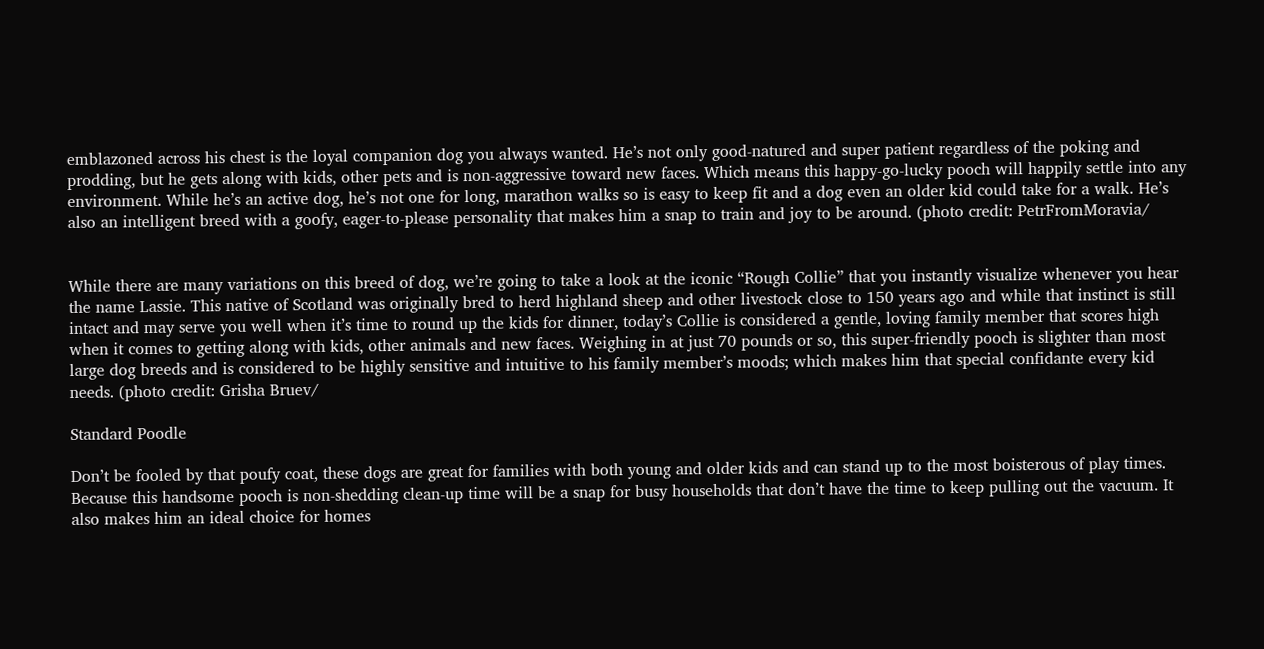emblazoned across his chest is the loyal companion dog you always wanted. He’s not only good-natured and super patient regardless of the poking and prodding, but he gets along with kids, other pets and is non-aggressive toward new faces. Which means this happy-go-lucky pooch will happily settle into any environment. While he’s an active dog, he’s not one for long, marathon walks so is easy to keep fit and a dog even an older kid could take for a walk. He’s also an intelligent breed with a goofy, eager-to-please personality that makes him a snap to train and joy to be around. (photo credit: PetrFromMoravia/


While there are many variations on this breed of dog, we’re going to take a look at the iconic “Rough Collie” that you instantly visualize whenever you hear the name Lassie. This native of Scotland was originally bred to herd highland sheep and other livestock close to 150 years ago and while that instinct is still intact and may serve you well when it’s time to round up the kids for dinner, today’s Collie is considered a gentle, loving family member that scores high when it comes to getting along with kids, other animals and new faces. Weighing in at just 70 pounds or so, this super-friendly pooch is slighter than most large dog breeds and is considered to be highly sensitive and intuitive to his family member’s moods; which makes him that special confidante every kid needs. (photo credit: Grisha Bruev/

Standard Poodle

Don’t be fooled by that poufy coat, these dogs are great for families with both young and older kids and can stand up to the most boisterous of play times. Because this handsome pooch is non-shedding clean-up time will be a snap for busy households that don’t have the time to keep pulling out the vacuum. It also makes him an ideal choice for homes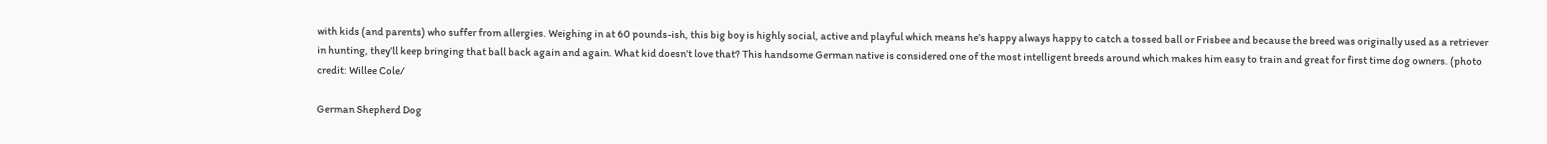with kids (and parents) who suffer from allergies. Weighing in at 60 pounds-ish, this big boy is highly social, active and playful which means he’s happy always happy to catch a tossed ball or Frisbee and because the breed was originally used as a retriever in hunting, they’ll keep bringing that ball back again and again. What kid doesn’t love that? This handsome German native is considered one of the most intelligent breeds around which makes him easy to train and great for first time dog owners. (photo credit: Willee Cole/

German Shepherd Dog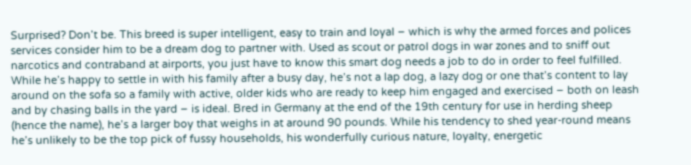Surprised? Don’t be. This breed is super intelligent, easy to train and loyal – which is why the armed forces and polices services consider him to be a dream dog to partner with. Used as scout or patrol dogs in war zones and to sniff out narcotics and contraband at airports, you just have to know this smart dog needs a job to do in order to feel fulfilled. While he’s happy to settle in with his family after a busy day, he’s not a lap dog, a lazy dog or one that’s content to lay around on the sofa so a family with active, older kids who are ready to keep him engaged and exercised – both on leash and by chasing balls in the yard – is ideal. Bred in Germany at the end of the 19th century for use in herding sheep (hence the name), he’s a larger boy that weighs in at around 90 pounds. While his tendency to shed year-round means he’s unlikely to be the top pick of fussy households, his wonderfully curious nature, loyalty, energetic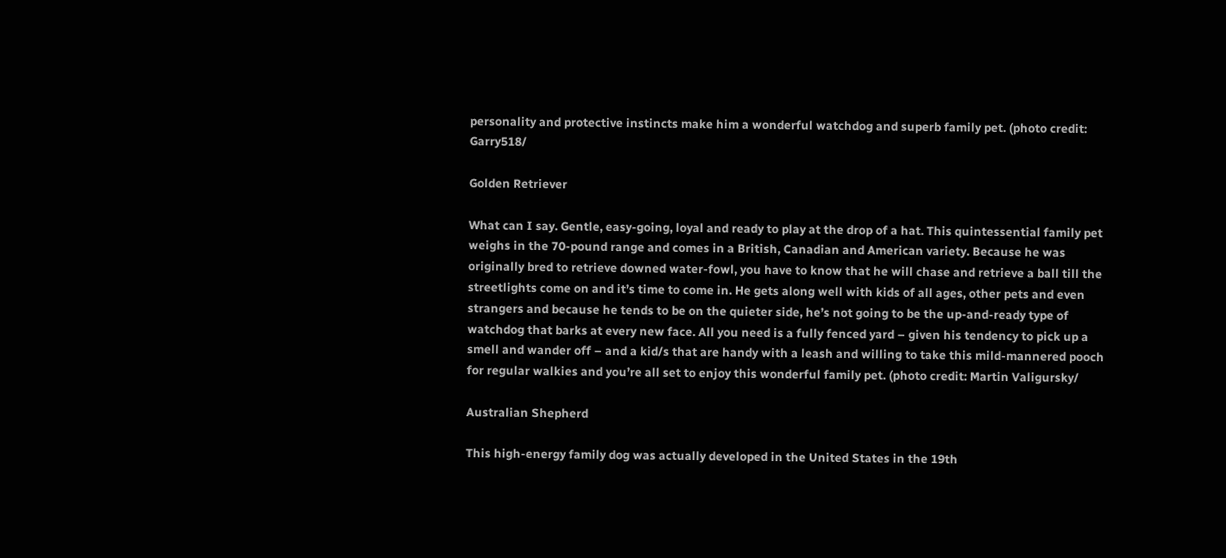personality and protective instincts make him a wonderful watchdog and superb family pet. (photo credit: Garry518/

Golden Retriever

What can I say. Gentle, easy-going, loyal and ready to play at the drop of a hat. This quintessential family pet weighs in the 70-pound range and comes in a British, Canadian and American variety. Because he was originally bred to retrieve downed water-fowl, you have to know that he will chase and retrieve a ball till the streetlights come on and it’s time to come in. He gets along well with kids of all ages, other pets and even strangers and because he tends to be on the quieter side, he’s not going to be the up-and-ready type of watchdog that barks at every new face. All you need is a fully fenced yard – given his tendency to pick up a smell and wander off – and a kid/s that are handy with a leash and willing to take this mild-mannered pooch for regular walkies and you’re all set to enjoy this wonderful family pet. (photo credit: Martin Valigursky/

Australian Shepherd

This high-energy family dog was actually developed in the United States in the 19th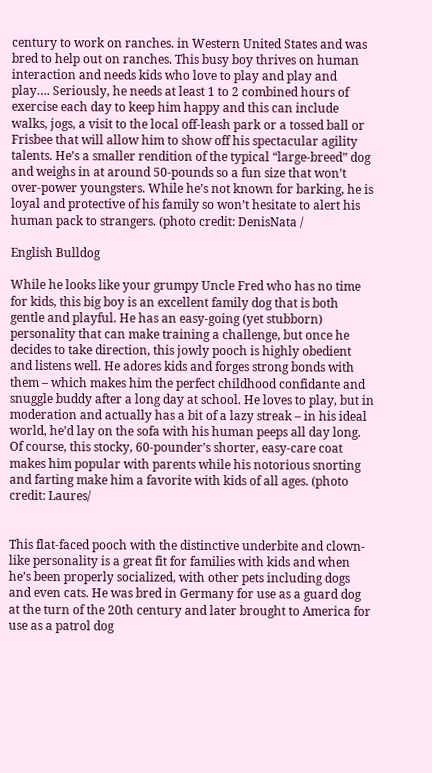century to work on ranches. in Western United States and was bred to help out on ranches. This busy boy thrives on human interaction and needs kids who love to play and play and play…. Seriously, he needs at least 1 to 2 combined hours of exercise each day to keep him happy and this can include walks, jogs, a visit to the local off-leash park or a tossed ball or Frisbee that will allow him to show off his spectacular agility talents. He’s a smaller rendition of the typical “large-breed” dog and weighs in at around 50-pounds so a fun size that won’t over-power youngsters. While he’s not known for barking, he is loyal and protective of his family so won’t hesitate to alert his human pack to strangers. (photo credit: DenisNata /

English Bulldog

While he looks like your grumpy Uncle Fred who has no time for kids, this big boy is an excellent family dog that is both gentle and playful. He has an easy-going (yet stubborn) personality that can make training a challenge, but once he decides to take direction, this jowly pooch is highly obedient and listens well. He adores kids and forges strong bonds with them – which makes him the perfect childhood confidante and snuggle buddy after a long day at school. He loves to play, but in moderation and actually has a bit of a lazy streak – in his ideal world, he’d lay on the sofa with his human peeps all day long. Of course, this stocky, 60-pounder’s shorter, easy-care coat makes him popular with parents while his notorious snorting and farting make him a favorite with kids of all ages. (photo credit: Laures/


This flat-faced pooch with the distinctive underbite and clown-like personality is a great fit for families with kids and when he’s been properly socialized, with other pets including dogs and even cats. He was bred in Germany for use as a guard dog at the turn of the 20th century and later brought to America for use as a patrol dog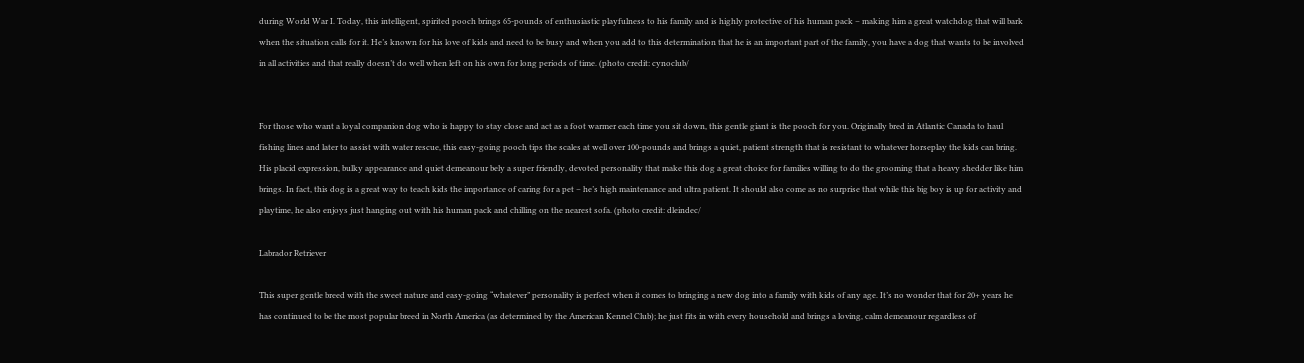during World War I. Today, this intelligent, spirited pooch brings 65-pounds of enthusiastic playfulness to his family and is highly protective of his human pack – making him a great watchdog that will bark when the situation calls for it. He’s known for his love of kids and need to be busy and when you add to this determination that he is an important part of the family, you have a dog that wants to be involved in all activities and that really doesn’t do well when left on his own for long periods of time. (photo credit: cynoclub/


For those who want a loyal companion dog who is happy to stay close and act as a foot warmer each time you sit down, this gentle giant is the pooch for you. Originally bred in Atlantic Canada to haul fishing lines and later to assist with water rescue, this easy-going pooch tips the scales at well over 100-pounds and brings a quiet, patient strength that is resistant to whatever horseplay the kids can bring. His placid expression, bulky appearance and quiet demeanour bely a super friendly, devoted personality that make this dog a great choice for families willing to do the grooming that a heavy shedder like him brings. In fact, this dog is a great way to teach kids the importance of caring for a pet – he’s high maintenance and ultra patient. It should also come as no surprise that while this big boy is up for activity and playtime, he also enjoys just hanging out with his human pack and chilling on the nearest sofa. (photo credit: dleindec/

Labrador Retriever

This super gentle breed with the sweet nature and easy-going “whatever” personality is perfect when it comes to bringing a new dog into a family with kids of any age. It’s no wonder that for 20+ years he has continued to be the most popular breed in North America (as determined by the American Kennel Club); he just fits in with every household and brings a loving, calm demeanour regardless of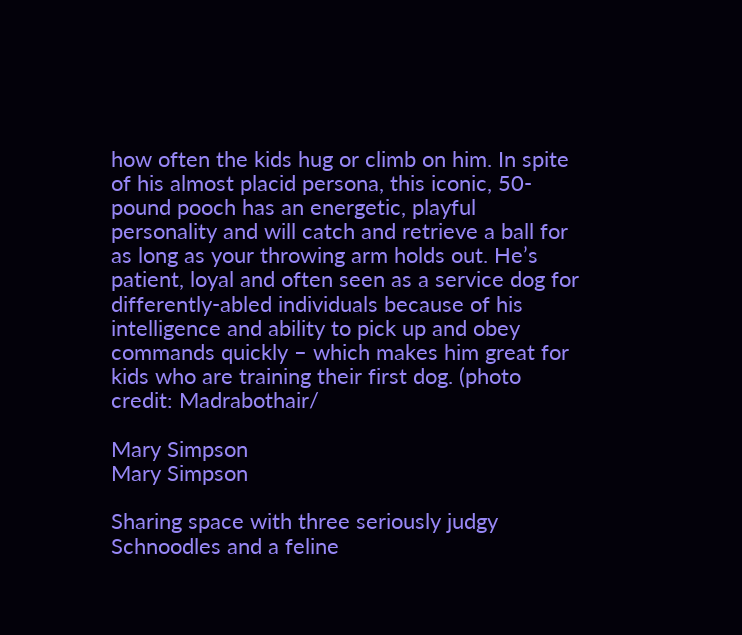how often the kids hug or climb on him. In spite of his almost placid persona, this iconic, 50-pound pooch has an energetic, playful personality and will catch and retrieve a ball for as long as your throwing arm holds out. He’s patient, loyal and often seen as a service dog for differently-abled individuals because of his intelligence and ability to pick up and obey commands quickly – which makes him great for kids who are training their first dog. (photo credit: Madrabothair/

Mary Simpson
Mary Simpson

Sharing space with three seriously judgy Schnoodles and a feline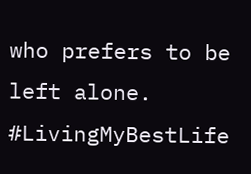who prefers to be left alone. #LivingMyBestLife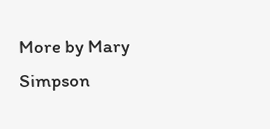More by Mary Simpson